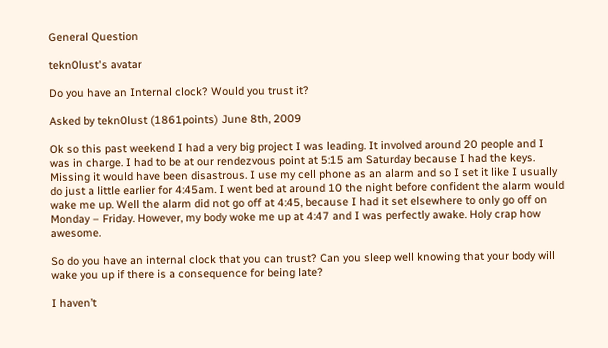General Question

tekn0lust's avatar

Do you have an Internal clock? Would you trust it?

Asked by tekn0lust (1861points) June 8th, 2009

Ok so this past weekend I had a very big project I was leading. It involved around 20 people and I was in charge. I had to be at our rendezvous point at 5:15 am Saturday because I had the keys. Missing it would have been disastrous. I use my cell phone as an alarm and so I set it like I usually do just a little earlier for 4:45am. I went bed at around 10 the night before confident the alarm would wake me up. Well the alarm did not go off at 4:45, because I had it set elsewhere to only go off on Monday – Friday. However, my body woke me up at 4:47 and I was perfectly awake. Holy crap how awesome.

So do you have an internal clock that you can trust? Can you sleep well knowing that your body will wake you up if there is a consequence for being late?

I haven’t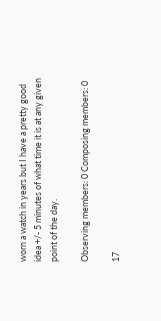worn a watch in years but I have a pretty good idea +/- 5 minutes of what time it is at any given point of the day.

Observing members: 0 Composing members: 0

17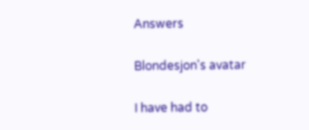Answers

Blondesjon's avatar

I have had to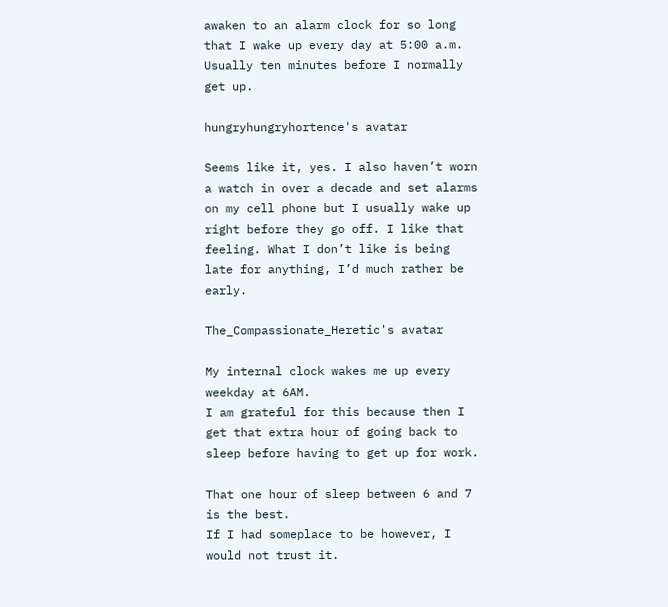awaken to an alarm clock for so long that I wake up every day at 5:00 a.m. Usually ten minutes before I normally get up.

hungryhungryhortence's avatar

Seems like it, yes. I also haven’t worn a watch in over a decade and set alarms on my cell phone but I usually wake up right before they go off. I like that feeling. What I don’t like is being late for anything, I’d much rather be early.

The_Compassionate_Heretic's avatar

My internal clock wakes me up every weekday at 6AM.
I am grateful for this because then I get that extra hour of going back to sleep before having to get up for work.

That one hour of sleep between 6 and 7 is the best.
If I had someplace to be however, I would not trust it.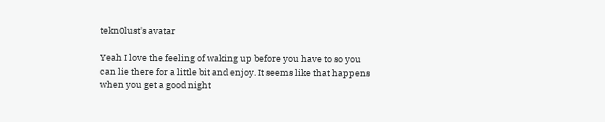tekn0lust's avatar

Yeah I love the feeling of waking up before you have to so you can lie there for a little bit and enjoy. It seems like that happens when you get a good night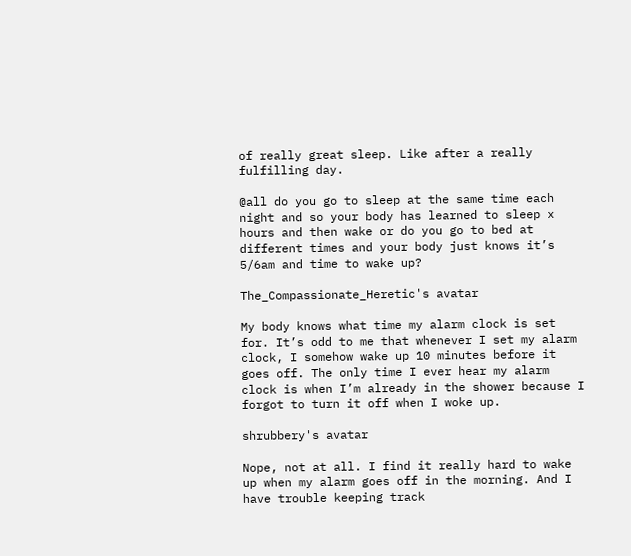of really great sleep. Like after a really fulfilling day.

@all do you go to sleep at the same time each night and so your body has learned to sleep x hours and then wake or do you go to bed at different times and your body just knows it’s 5/6am and time to wake up?

The_Compassionate_Heretic's avatar

My body knows what time my alarm clock is set for. It’s odd to me that whenever I set my alarm clock, I somehow wake up 10 minutes before it goes off. The only time I ever hear my alarm clock is when I’m already in the shower because I forgot to turn it off when I woke up.

shrubbery's avatar

Nope, not at all. I find it really hard to wake up when my alarm goes off in the morning. And I have trouble keeping track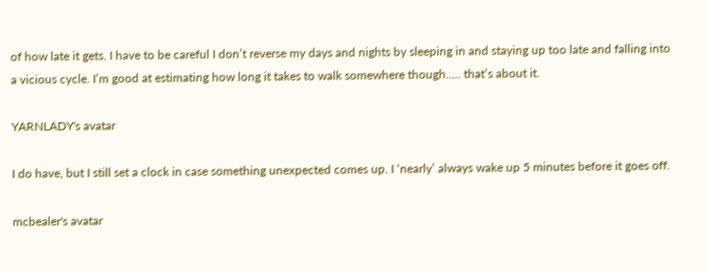of how late it gets. I have to be careful I don’t reverse my days and nights by sleeping in and staying up too late and falling into a vicious cycle. I’m good at estimating how long it takes to walk somewhere though….. that’s about it.

YARNLADY's avatar

I do have, but I still set a clock in case something unexpected comes up. I ‘nearly’ always wake up 5 minutes before it goes off.

mcbealer's avatar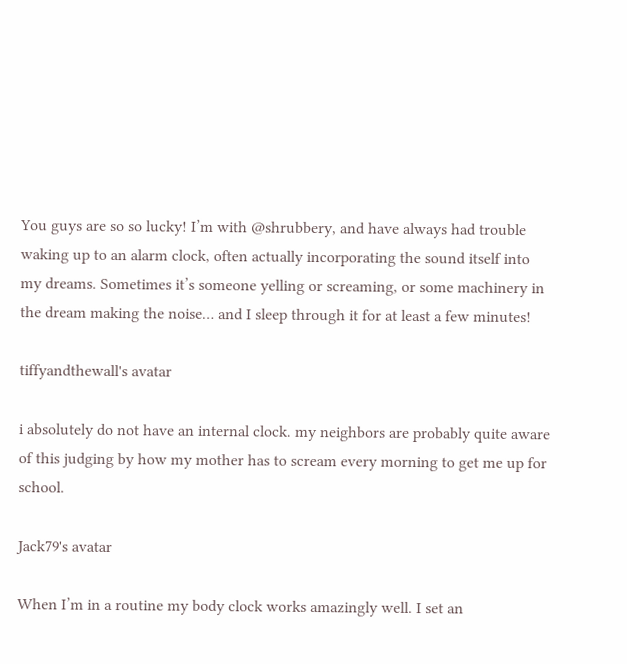You guys are so so lucky! I’m with @shrubbery, and have always had trouble waking up to an alarm clock, often actually incorporating the sound itself into my dreams. Sometimes it’s someone yelling or screaming, or some machinery in the dream making the noise… and I sleep through it for at least a few minutes!

tiffyandthewall's avatar

i absolutely do not have an internal clock. my neighbors are probably quite aware of this judging by how my mother has to scream every morning to get me up for school.

Jack79's avatar

When I’m in a routine my body clock works amazingly well. I set an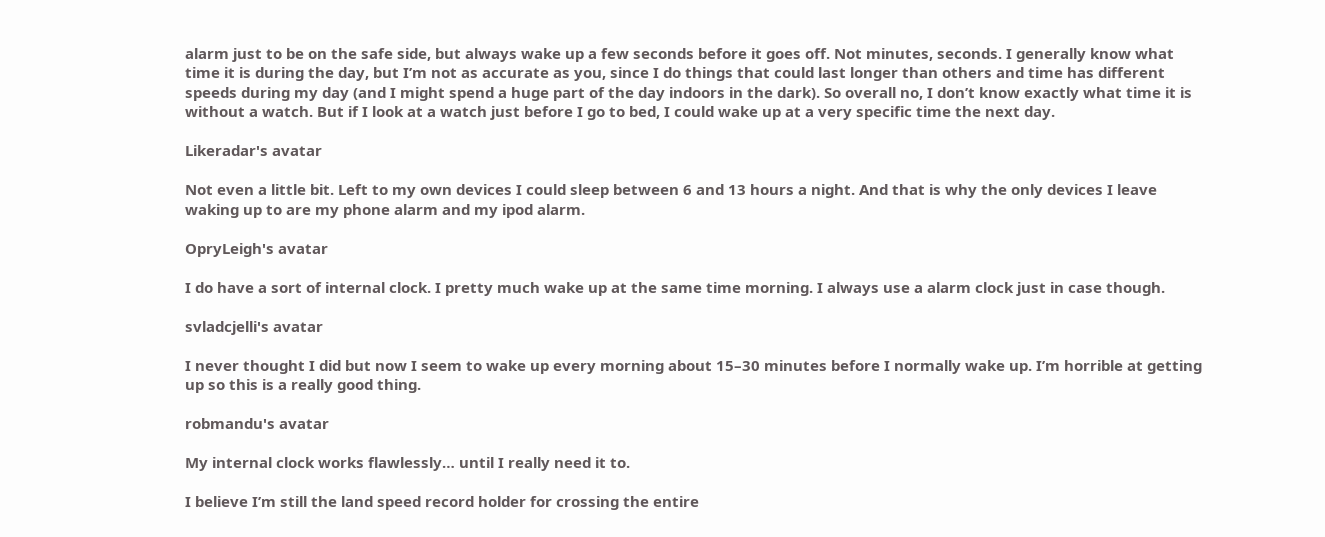alarm just to be on the safe side, but always wake up a few seconds before it goes off. Not minutes, seconds. I generally know what time it is during the day, but I’m not as accurate as you, since I do things that could last longer than others and time has different speeds during my day (and I might spend a huge part of the day indoors in the dark). So overall no, I don’t know exactly what time it is without a watch. But if I look at a watch just before I go to bed, I could wake up at a very specific time the next day.

Likeradar's avatar

Not even a little bit. Left to my own devices I could sleep between 6 and 13 hours a night. And that is why the only devices I leave waking up to are my phone alarm and my ipod alarm.

OpryLeigh's avatar

I do have a sort of internal clock. I pretty much wake up at the same time morning. I always use a alarm clock just in case though.

svladcjelli's avatar

I never thought I did but now I seem to wake up every morning about 15–30 minutes before I normally wake up. I’m horrible at getting up so this is a really good thing.

robmandu's avatar

My internal clock works flawlessly… until I really need it to.

I believe I’m still the land speed record holder for crossing the entire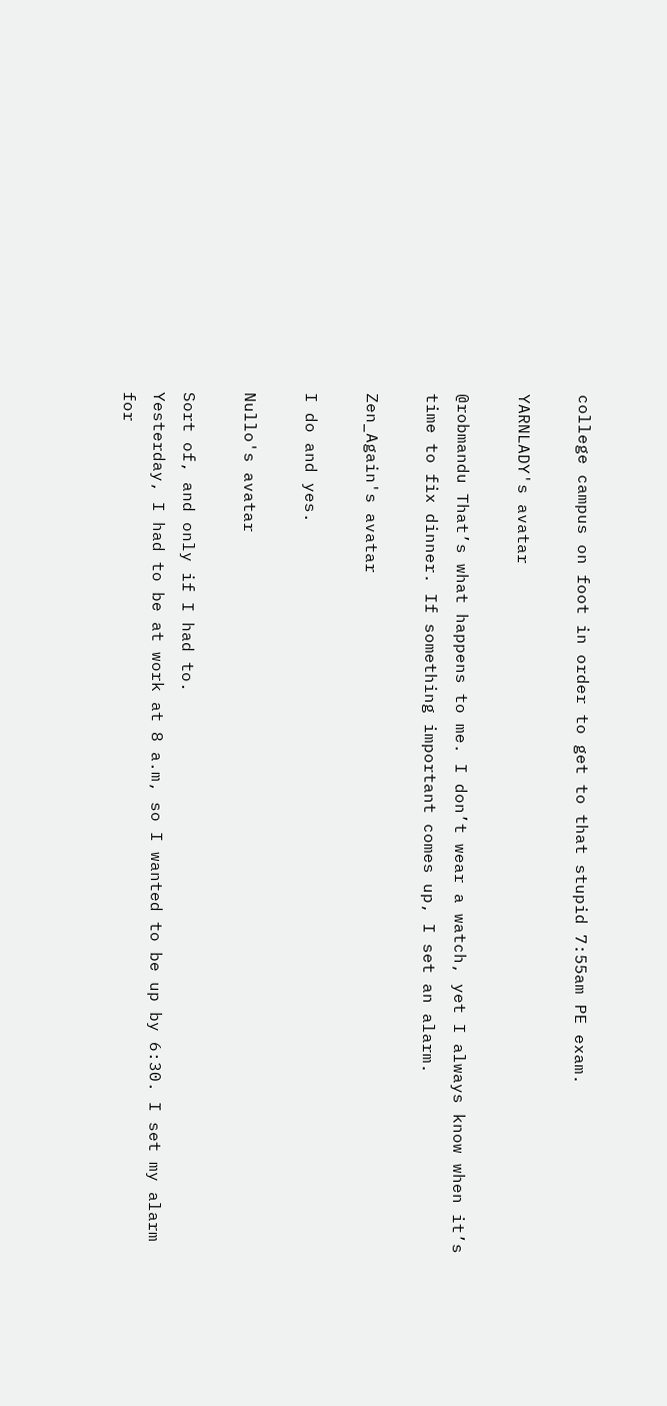college campus on foot in order to get to that stupid 7:55am PE exam.

YARNLADY's avatar

@robmandu That’s what happens to me. I don’t wear a watch, yet I always know when it’s time to fix dinner. If something important comes up, I set an alarm.

Zen_Again's avatar

I do and yes.

Nullo's avatar

Sort of, and only if I had to.
Yesterday, I had to be at work at 8 a.m, so I wanted to be up by 6:30. I set my alarm for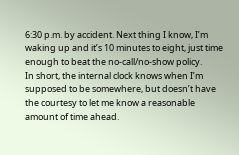6:30 p.m. by accident. Next thing I know, I’m waking up and it’s 10 minutes to eight, just time enough to beat the no-call/no-show policy.
In short, the internal clock knows when I’m supposed to be somewhere, but doesn’t have the courtesy to let me know a reasonable amount of time ahead.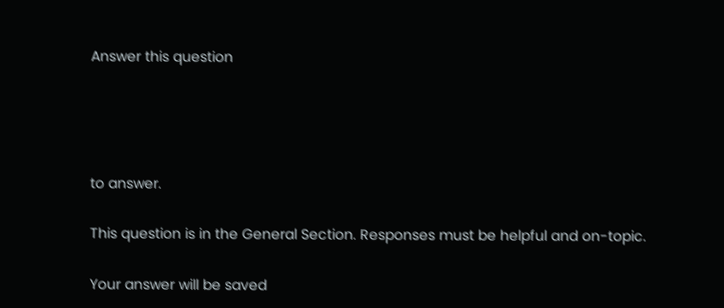Answer this question




to answer.

This question is in the General Section. Responses must be helpful and on-topic.

Your answer will be saved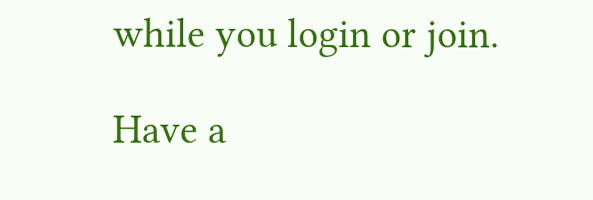while you login or join.

Have a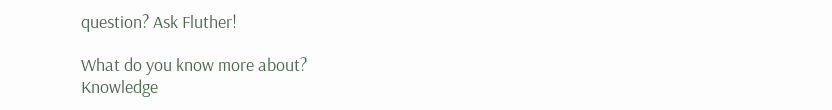question? Ask Fluther!

What do you know more about?
Knowledge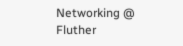Networking @ Fluther